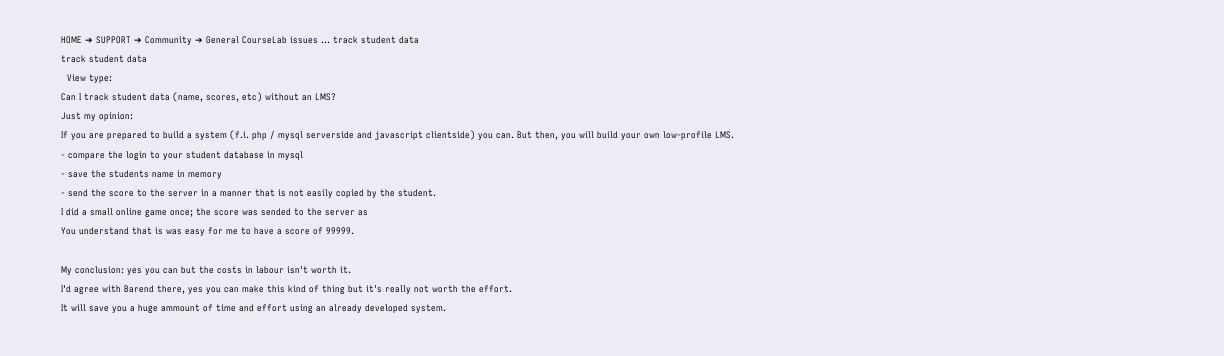HOME ➔ SUPPORT ➔ Community ➔ General CourseLab issues ... track student data
track student data
  View type:
Can I track student data (name, scores, etc) without an LMS?
Just my opinion:
If you are prepared to build a system (f.i. php / mysql serverside and javascript clientside) you can. But then, you will build your own low-profile LMS.
- compare the login to your student database in mysql
- save the students name in memory
- send the score to the server in a manner that is not easily copied by the student.
I did a small online game once; the score was sended to the server as
You understand that is was easy for me to have a score of 99999.

My conclusion: yes you can but the costs in labour isn't worth it.
I'd agree with Barend there, yes you can make this kind of thing but it's really not worth the effort.
It will save you a huge ammount of time and effort using an already developed system.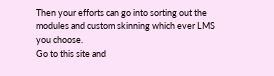Then your efforts can go into sorting out the modules and custom skinning which ever LMS you choose.
Go to this site and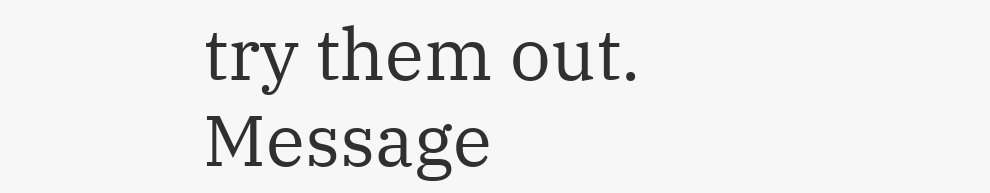try them out.
Message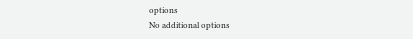options
No additional options